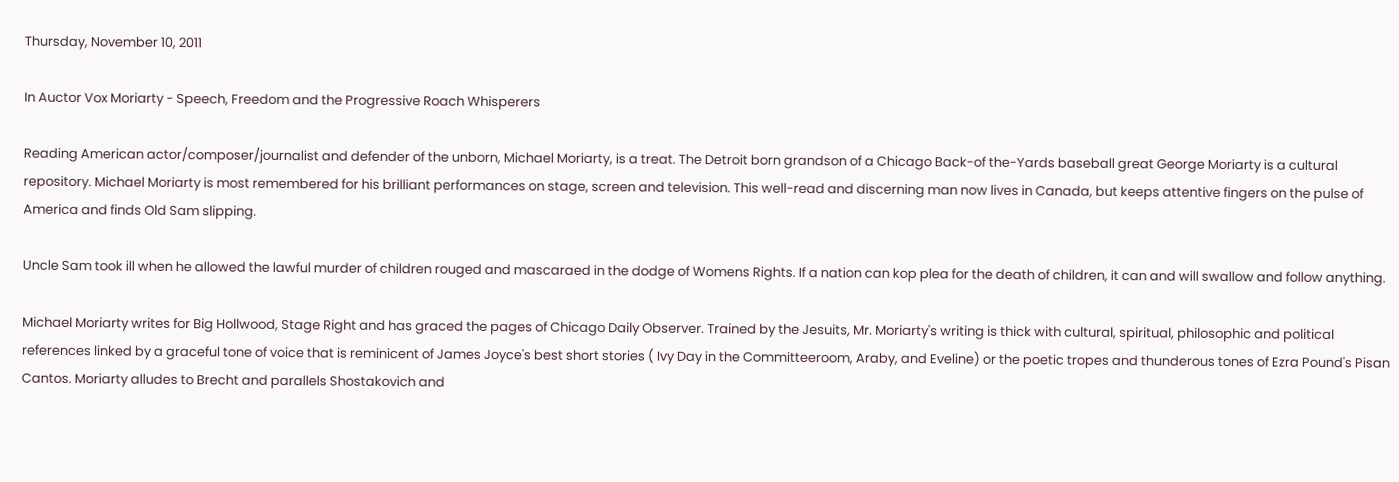Thursday, November 10, 2011

In Auctor Vox Moriarty - Speech, Freedom and the Progressive Roach Whisperers

Reading American actor/composer/journalist and defender of the unborn, Michael Moriarty, is a treat. The Detroit born grandson of a Chicago Back-of the-Yards baseball great George Moriarty is a cultural repository. Michael Moriarty is most remembered for his brilliant performances on stage, screen and television. This well-read and discerning man now lives in Canada, but keeps attentive fingers on the pulse of America and finds Old Sam slipping.

Uncle Sam took ill when he allowed the lawful murder of children rouged and mascaraed in the dodge of Womens Rights. If a nation can kop plea for the death of children, it can and will swallow and follow anything.

Michael Moriarty writes for Big Hollwood, Stage Right and has graced the pages of Chicago Daily Observer. Trained by the Jesuits, Mr. Moriarty's writing is thick with cultural, spiritual, philosophic and political references linked by a graceful tone of voice that is reminicent of James Joyce's best short stories ( Ivy Day in the Committeeroom, Araby, and Eveline) or the poetic tropes and thunderous tones of Ezra Pound's Pisan Cantos. Moriarty alludes to Brecht and parallels Shostakovich and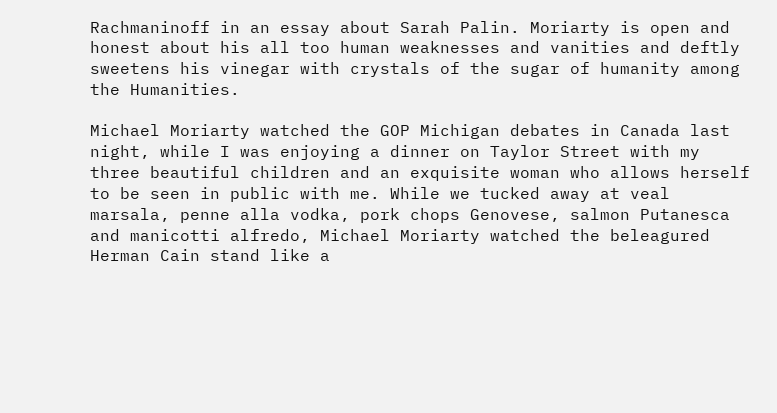Rachmaninoff in an essay about Sarah Palin. Moriarty is open and honest about his all too human weaknesses and vanities and deftly sweetens his vinegar with crystals of the sugar of humanity among the Humanities.

Michael Moriarty watched the GOP Michigan debates in Canada last night, while I was enjoying a dinner on Taylor Street with my three beautiful children and an exquisite woman who allows herself to be seen in public with me. While we tucked away at veal marsala, penne alla vodka, pork chops Genovese, salmon Putanesca and manicotti alfredo, Michael Moriarty watched the beleagured Herman Cain stand like a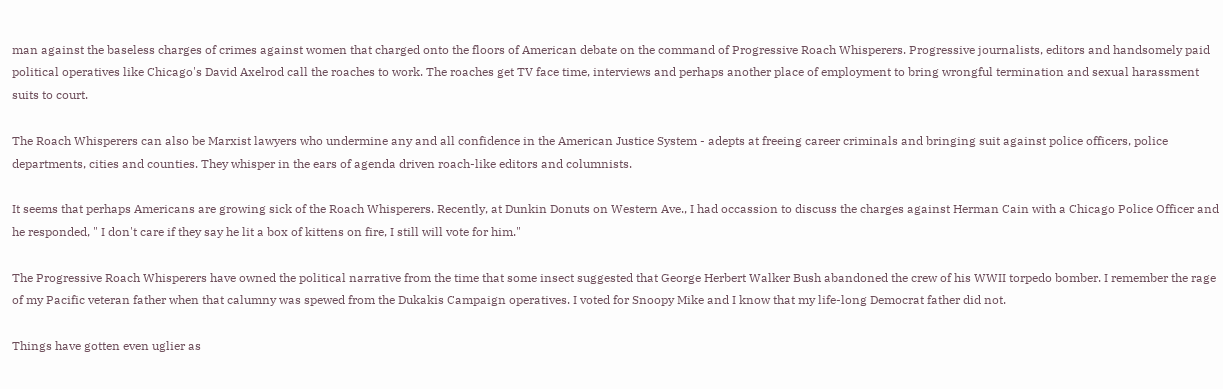man against the baseless charges of crimes against women that charged onto the floors of American debate on the command of Progressive Roach Whisperers. Progressive journalists, editors and handsomely paid political operatives like Chicago's David Axelrod call the roaches to work. The roaches get TV face time, interviews and perhaps another place of employment to bring wrongful termination and sexual harassment suits to court.

The Roach Whisperers can also be Marxist lawyers who undermine any and all confidence in the American Justice System - adepts at freeing career criminals and bringing suit against police officers, police departments, cities and counties. They whisper in the ears of agenda driven roach-like editors and columnists.

It seems that perhaps Americans are growing sick of the Roach Whisperers. Recently, at Dunkin Donuts on Western Ave., I had occassion to discuss the charges against Herman Cain with a Chicago Police Officer and he responded, " I don't care if they say he lit a box of kittens on fire, I still will vote for him."

The Progressive Roach Whisperers have owned the political narrative from the time that some insect suggested that George Herbert Walker Bush abandoned the crew of his WWII torpedo bomber. I remember the rage of my Pacific veteran father when that calumny was spewed from the Dukakis Campaign operatives. I voted for Snoopy Mike and I know that my life-long Democrat father did not.

Things have gotten even uglier as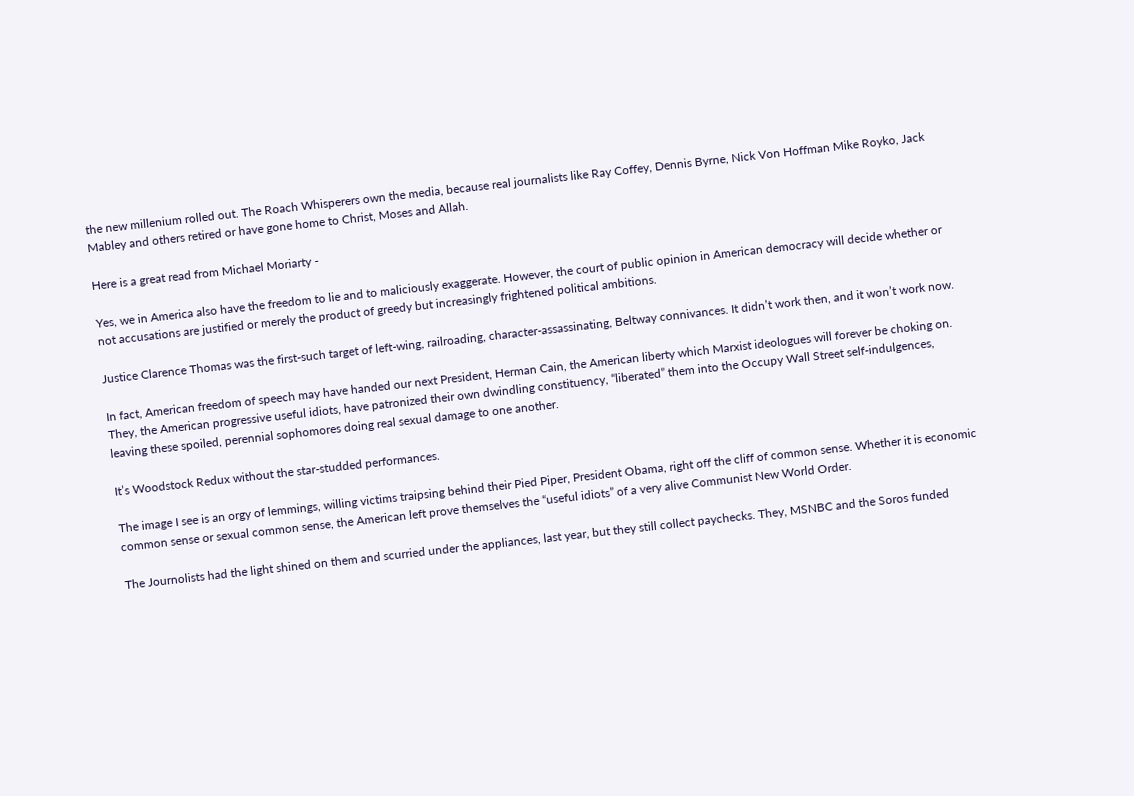the new millenium rolled out. The Roach Whisperers own the media, because real journalists like Ray Coffey, Dennis Byrne, Nick Von Hoffman Mike Royko, Jack Mabley and others retired or have gone home to Christ, Moses and Allah.

Here is a great read from Michael Moriarty -

Yes, we in America also have the freedom to lie and to maliciously exaggerate. However, the court of public opinion in American democracy will decide whether or not accusations are justified or merely the product of greedy but increasingly frightened political ambitions.

Justice Clarence Thomas was the first-such target of left-wing, railroading, character-assassinating, Beltway connivances. It didn’t work then, and it won’t work now.

In fact, American freedom of speech may have handed our next President, Herman Cain, the American liberty which Marxist ideologues will forever be choking on. They, the American progressive useful idiots, have patronized their own dwindling constituency, “liberated” them into the Occupy Wall Street self-indulgences, leaving these spoiled, perennial sophomores doing real sexual damage to one another.

It’s Woodstock Redux without the star-studded performances.

The image I see is an orgy of lemmings, willing victims traipsing behind their Pied Piper, President Obama, right off the cliff of common sense. Whether it is economic common sense or sexual common sense, the American left prove themselves the “useful idiots” of a very alive Communist New World Order.

The Journolists had the light shined on them and scurried under the appliances, last year, but they still collect paychecks. They, MSNBC and the Soros funded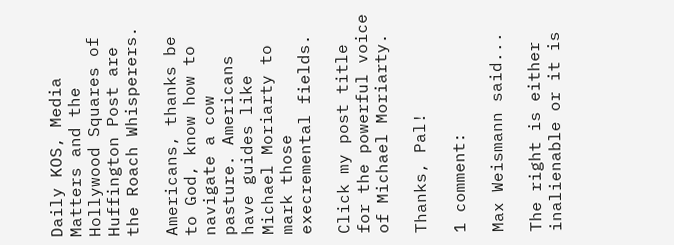Daily KOS, Media Matters and the Hollywood Squares of Huffington Post are the Roach Whisperers.

Americans, thanks be to God, know how to navigate a cow pasture. Americans have guides like Michael Moriarty to mark those execremental fields.

Click my post title for the powerful voice of Michael Moriarty.

Thanks, Pal!

1 comment:

Max Weismann said...

The right is either inalienable or it is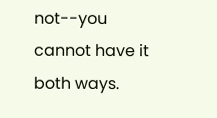not--you cannot have it both ways.